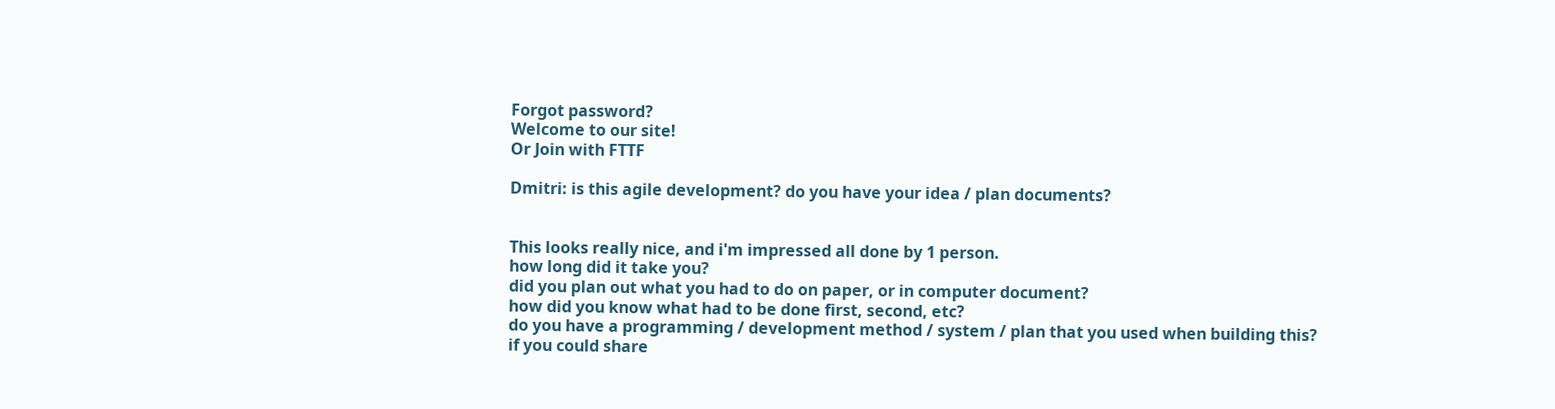Forgot password?
Welcome to our site!
Or Join with FTTF

Dmitri: is this agile development? do you have your idea / plan documents?


This looks really nice, and i'm impressed all done by 1 person.
how long did it take you?
did you plan out what you had to do on paper, or in computer document?
how did you know what had to be done first, second, etc?
do you have a programming / development method / system / plan that you used when building this?
if you could share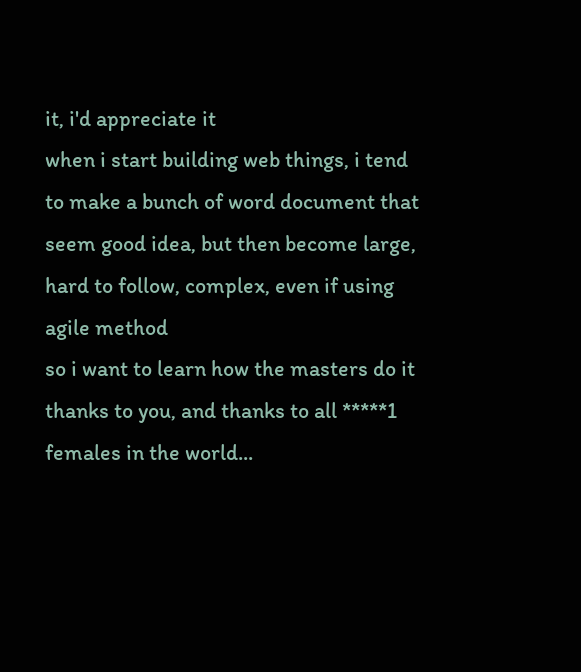it, i'd appreciate it
when i start building web things, i tend to make a bunch of word document that seem good idea, but then become large, hard to follow, complex, even if using agile method
so i want to learn how the masters do it
thanks to you, and thanks to all *****1 females in the world...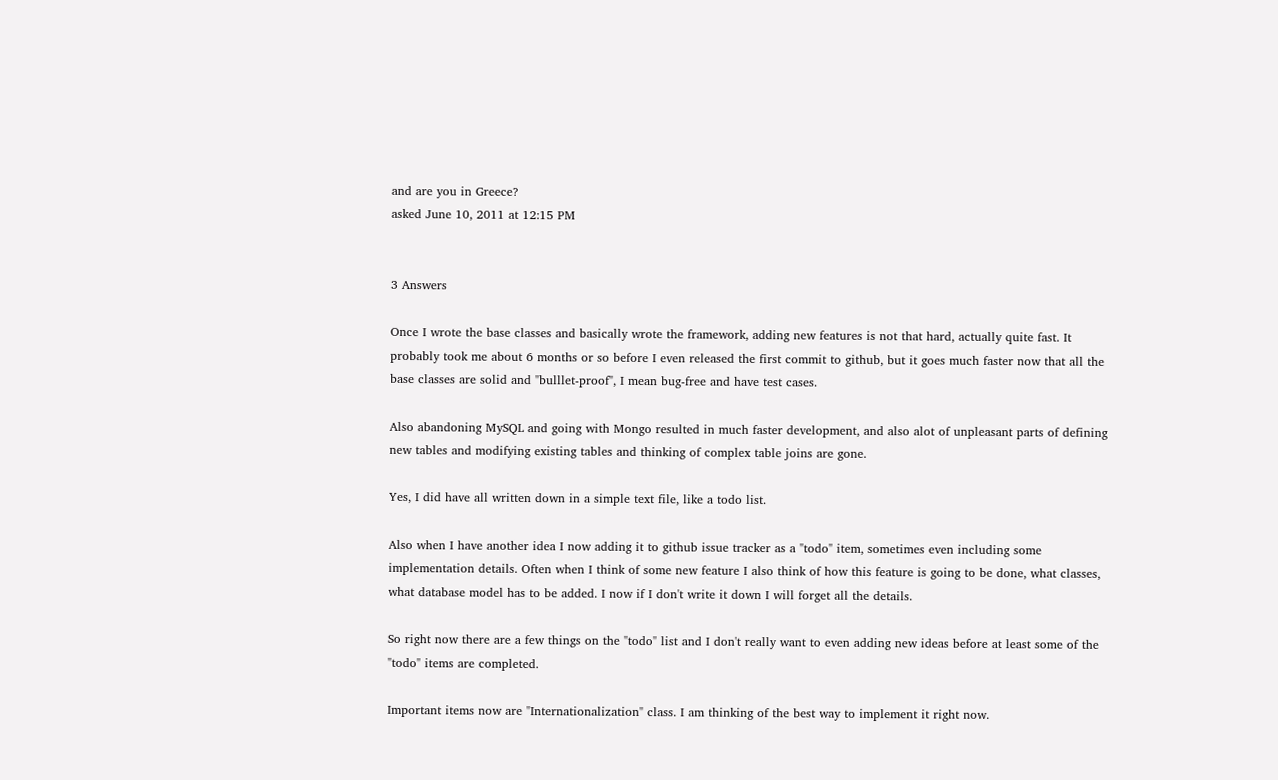and are you in Greece?
asked June 10, 2011 at 12:15 PM


3 Answers

Once I wrote the base classes and basically wrote the framework, adding new features is not that hard, actually quite fast. It probably took me about 6 months or so before I even released the first commit to github, but it goes much faster now that all the base classes are solid and "bulllet-proof", I mean bug-free and have test cases.

Also abandoning MySQL and going with Mongo resulted in much faster development, and also alot of unpleasant parts of defining new tables and modifying existing tables and thinking of complex table joins are gone.

Yes, I did have all written down in a simple text file, like a todo list.

Also when I have another idea I now adding it to github issue tracker as a "todo" item, sometimes even including some implementation details. Often when I think of some new feature I also think of how this feature is going to be done, what classes, what database model has to be added. I now if I don't write it down I will forget all the details.

So right now there are a few things on the "todo" list and I don't really want to even adding new ideas before at least some of the "todo" items are completed.

Important items now are "Internationalization" class. I am thinking of the best way to implement it right now.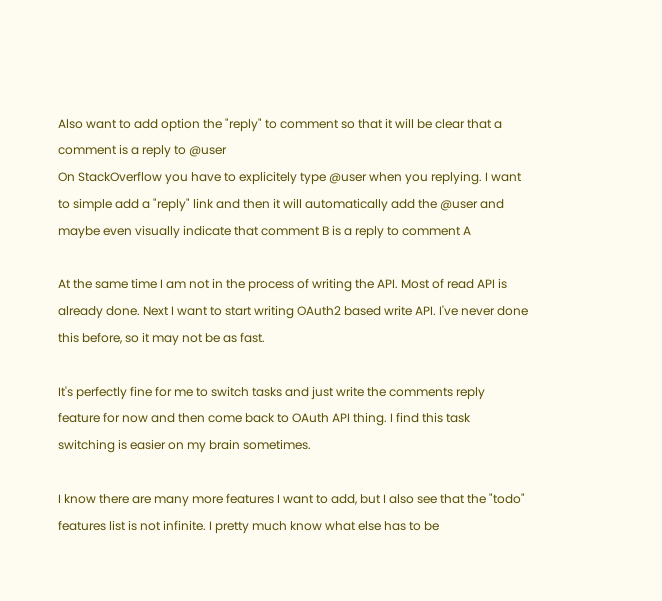Also want to add option the "reply" to comment so that it will be clear that a comment is a reply to @user
On StackOverflow you have to explicitely type @user when you replying. I want to simple add a "reply" link and then it will automatically add the @user and maybe even visually indicate that comment B is a reply to comment A

At the same time I am not in the process of writing the API. Most of read API is already done. Next I want to start writing OAuth2 based write API. I've never done this before, so it may not be as fast.

It's perfectly fine for me to switch tasks and just write the comments reply feature for now and then come back to OAuth API thing. I find this task switching is easier on my brain sometimes.

I know there are many more features I want to add, but I also see that the "todo" features list is not infinite. I pretty much know what else has to be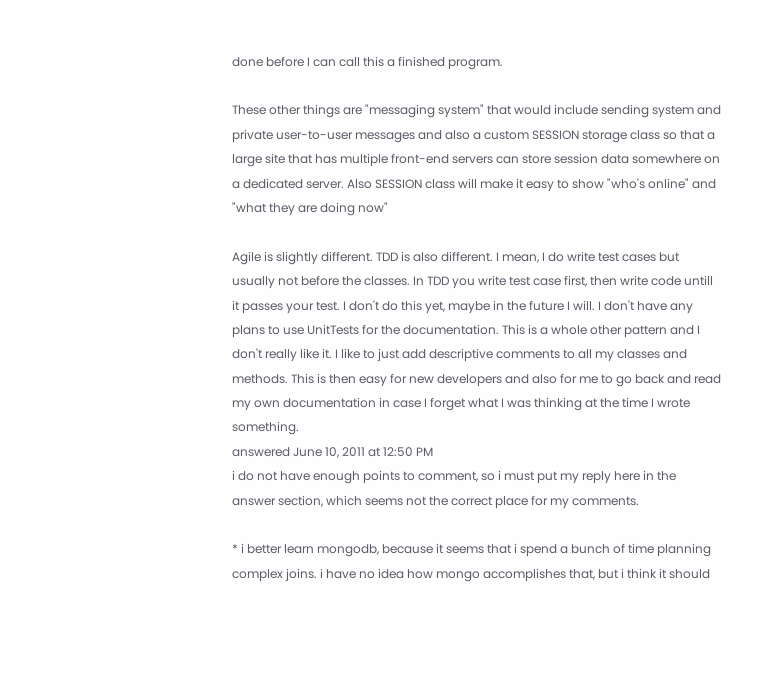done before I can call this a finished program.

These other things are "messaging system" that would include sending system and private user-to-user messages and also a custom SESSION storage class so that a large site that has multiple front-end servers can store session data somewhere on a dedicated server. Also SESSION class will make it easy to show "who's online" and "what they are doing now"

Agile is slightly different. TDD is also different. I mean, I do write test cases but usually not before the classes. In TDD you write test case first, then write code untill it passes your test. I don't do this yet, maybe in the future I will. I don't have any plans to use UnitTests for the documentation. This is a whole other pattern and I don't really like it. I like to just add descriptive comments to all my classes and methods. This is then easy for new developers and also for me to go back and read my own documentation in case I forget what I was thinking at the time I wrote something.
answered June 10, 2011 at 12:50 PM
i do not have enough points to comment, so i must put my reply here in the answer section, which seems not the correct place for my comments.

* i better learn mongodb, because it seems that i spend a bunch of time planning complex joins. i have no idea how mongo accomplishes that, but i think it should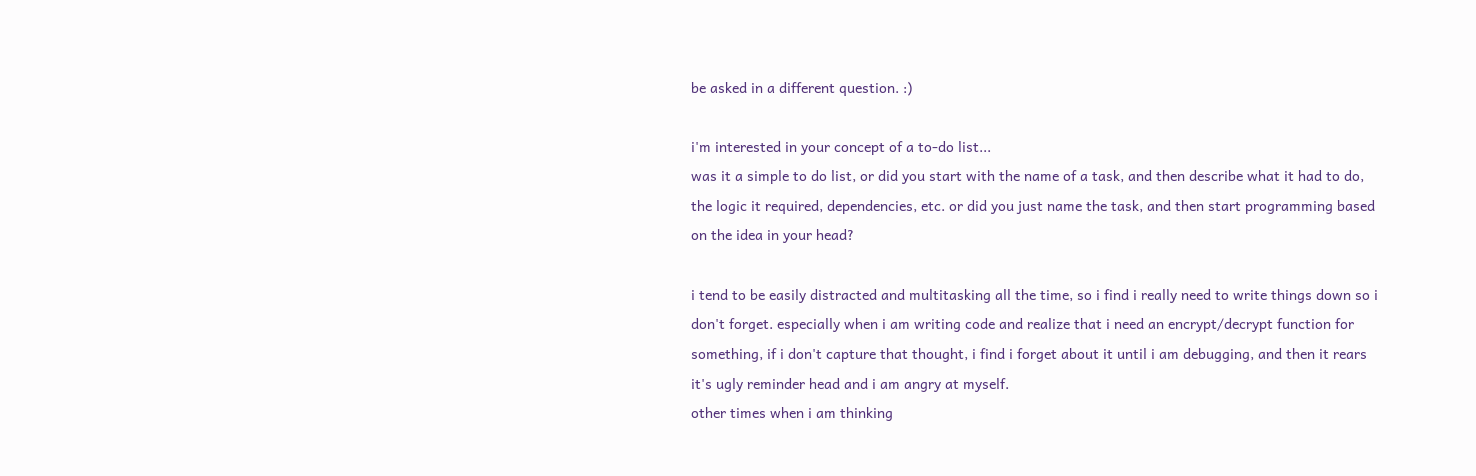be asked in a different question. :)

i'm interested in your concept of a to-do list...
was it a simple to do list, or did you start with the name of a task, and then describe what it had to do, the logic it required, dependencies, etc. or did you just name the task, and then start programming based on the idea in your head?

i tend to be easily distracted and multitasking all the time, so i find i really need to write things down so i don't forget. especially when i am writing code and realize that i need an encrypt/decrypt function for something, if i don't capture that thought, i find i forget about it until i am debugging, and then it rears it's ugly reminder head and i am angry at myself.
other times when i am thinking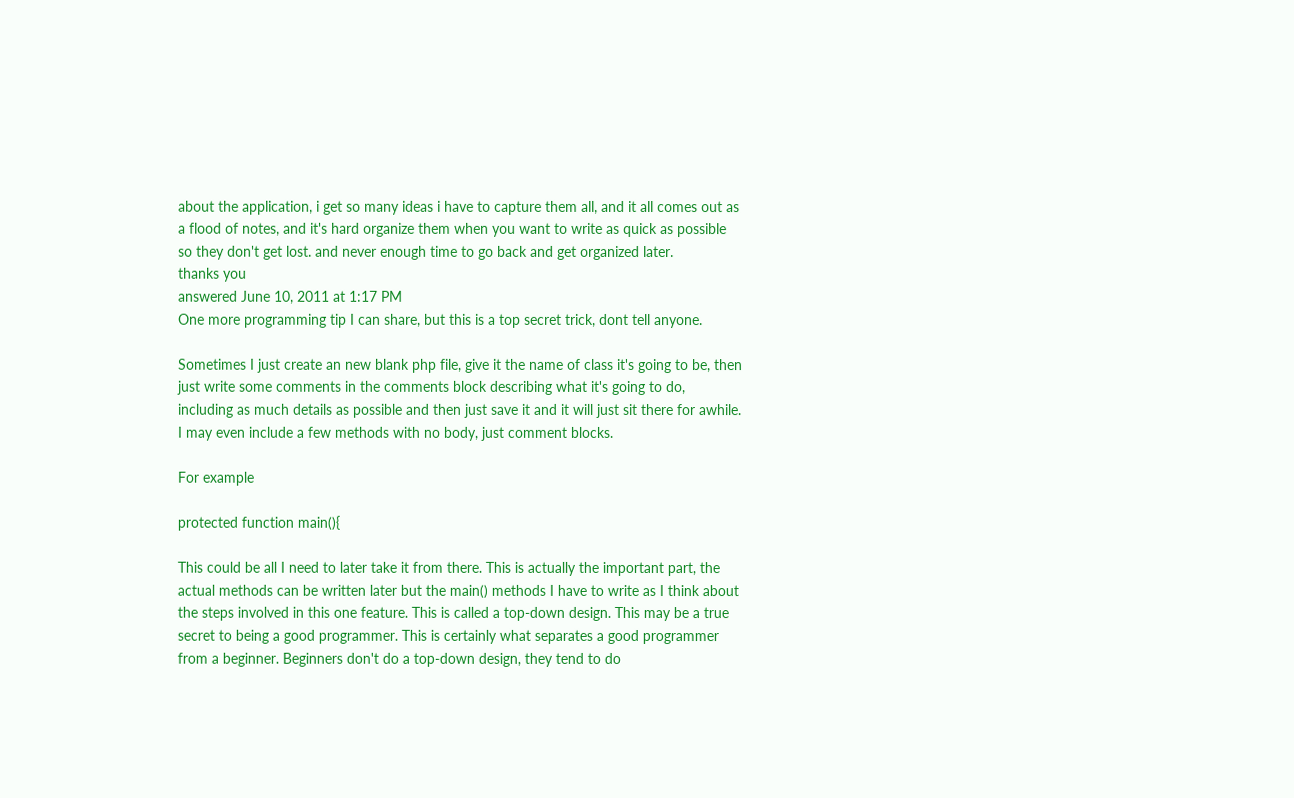about the application, i get so many ideas i have to capture them all, and it all comes out as a flood of notes, and it's hard organize them when you want to write as quick as possible so they don't get lost. and never enough time to go back and get organized later.
thanks you
answered June 10, 2011 at 1:17 PM
One more programming tip I can share, but this is a top secret trick, dont tell anyone.

Sometimes I just create an new blank php file, give it the name of class it's going to be, then just write some comments in the comments block describing what it's going to do, including as much details as possible and then just save it and it will just sit there for awhile.
I may even include a few methods with no body, just comment blocks.

For example

protected function main(){

This could be all I need to later take it from there. This is actually the important part, the actual methods can be written later but the main() methods I have to write as I think about the steps involved in this one feature. This is called a top-down design. This may be a true secret to being a good programmer. This is certainly what separates a good programmer from a beginner. Beginners don't do a top-down design, they tend to do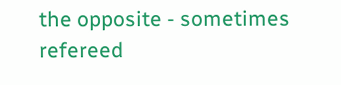the opposite - sometimes refereed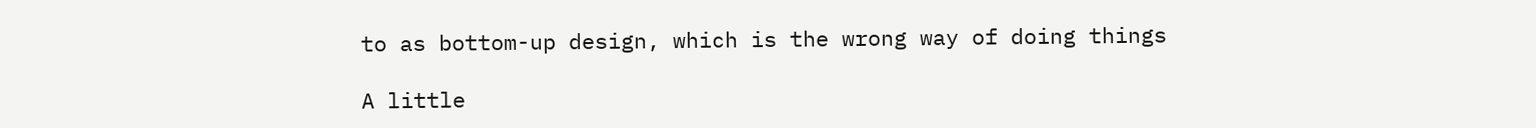to as bottom-up design, which is the wrong way of doing things

A little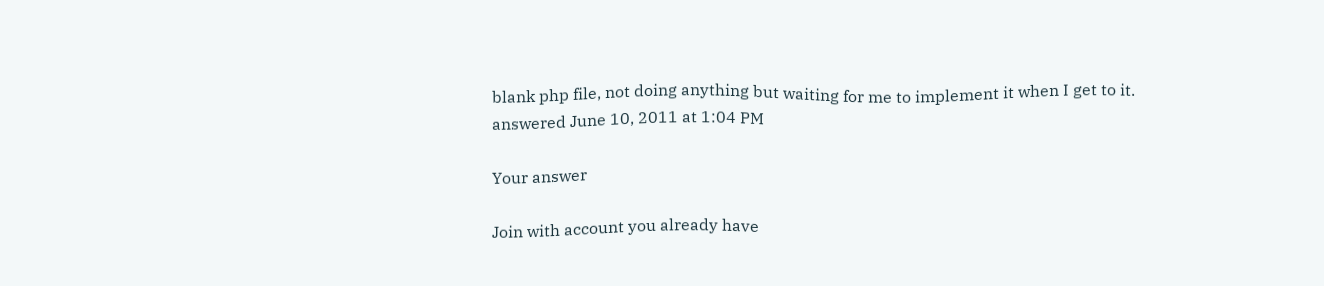blank php file, not doing anything but waiting for me to implement it when I get to it.
answered June 10, 2011 at 1:04 PM

Your answer

Join with account you already have